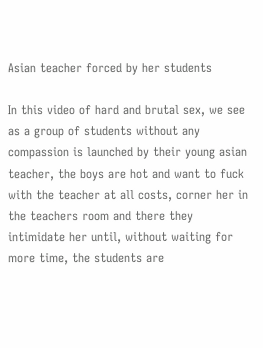Asian teacher forced by her students

In this video of hard and brutal sex, we see as a group of students without any compassion is launched by their young asian teacher, the boys are hot and want to fuck with the teacher at all costs, corner her in the teachers room and there they intimidate her until, without waiting for more time, the students are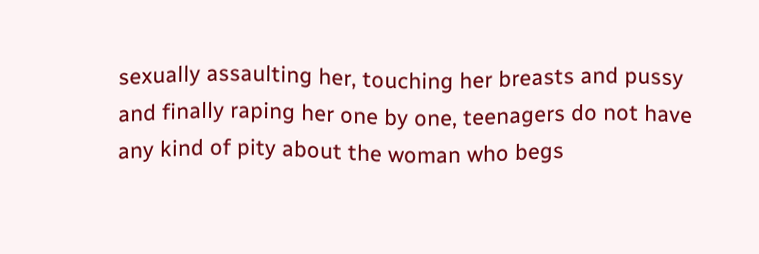sexually assaulting her, touching her breasts and pussy and finally raping her one by one, teenagers do not have any kind of pity about the woman who begs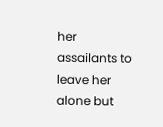her assailants to leave her alone but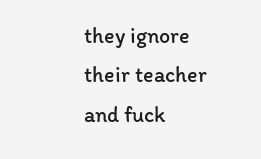they ignore their teacher and fuck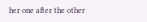her one after the other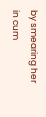by smearing her in cum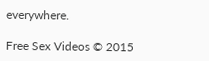everywhere.

Free Sex Videos © 2015